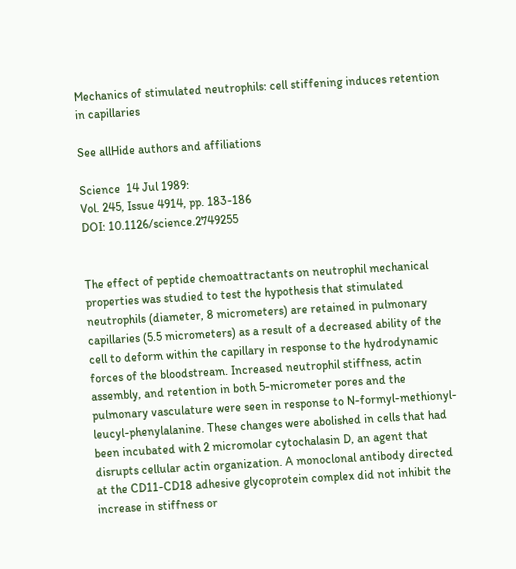Mechanics of stimulated neutrophils: cell stiffening induces retention in capillaries

See allHide authors and affiliations

Science  14 Jul 1989:
Vol. 245, Issue 4914, pp. 183-186
DOI: 10.1126/science.2749255


The effect of peptide chemoattractants on neutrophil mechanical properties was studied to test the hypothesis that stimulated neutrophils (diameter, 8 micrometers) are retained in pulmonary capillaries (5.5 micrometers) as a result of a decreased ability of the cell to deform within the capillary in response to the hydrodynamic forces of the bloodstream. Increased neutrophil stiffness, actin assembly, and retention in both 5-micrometer pores and the pulmonary vasculature were seen in response to N-formyl-methionyl-leucyl-phenylalanine. These changes were abolished in cells that had been incubated with 2 micromolar cytochalasin D, an agent that disrupts cellular actin organization. A monoclonal antibody directed at the CD11-CD18 adhesive glycoprotein complex did not inhibit the increase in stiffness or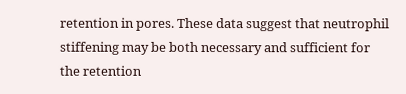retention in pores. These data suggest that neutrophil stiffening may be both necessary and sufficient for the retention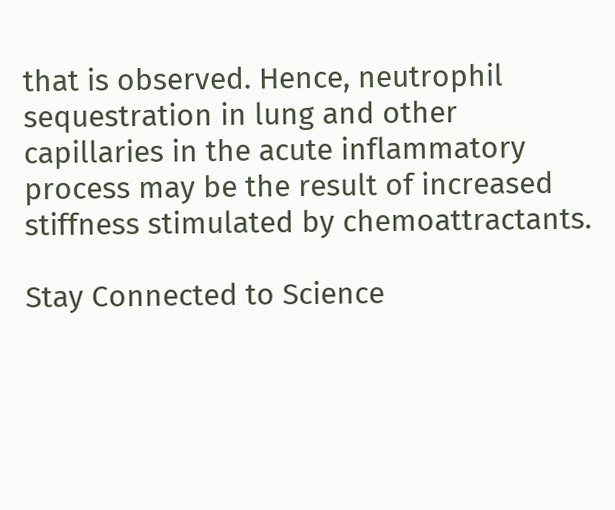that is observed. Hence, neutrophil sequestration in lung and other capillaries in the acute inflammatory process may be the result of increased stiffness stimulated by chemoattractants.

Stay Connected to Science